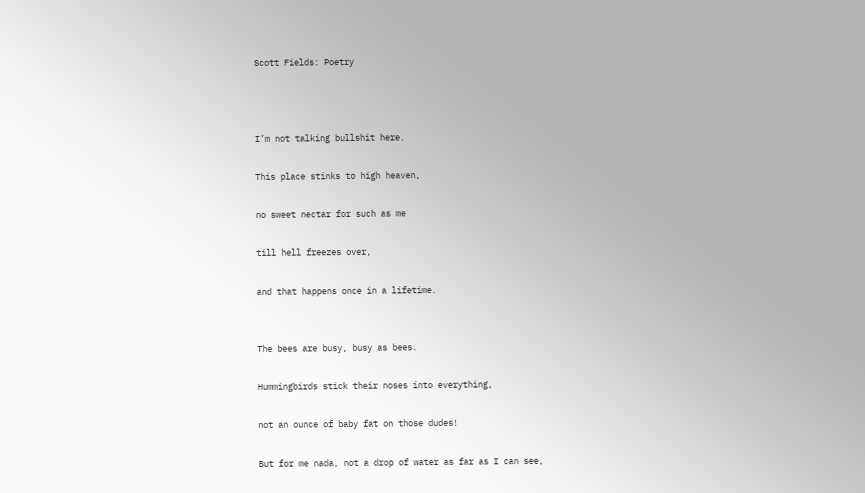Scott Fields: Poetry



I’m not talking bullshit here.

This place stinks to high heaven,

no sweet nectar for such as me

till hell freezes over,

and that happens once in a lifetime.


The bees are busy, busy as bees.

Hummingbirds stick their noses into everything,

not an ounce of baby fat on those dudes!

But for me nada, not a drop of water as far as I can see,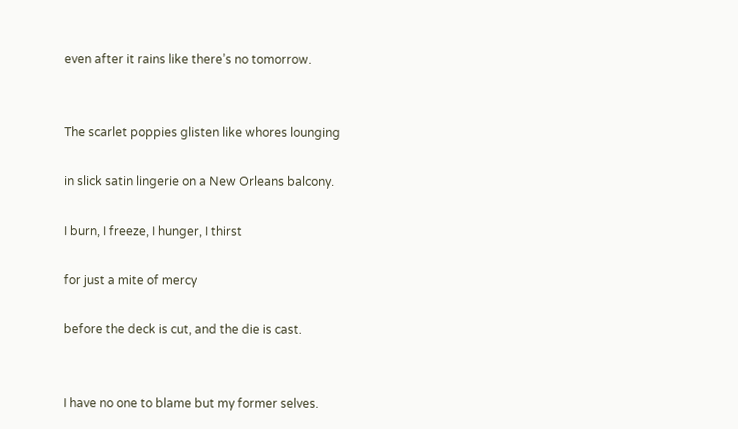even after it rains like there’s no tomorrow.


The scarlet poppies glisten like whores lounging

in slick satin lingerie on a New Orleans balcony.

I burn, I freeze, I hunger, I thirst

for just a mite of mercy

before the deck is cut, and the die is cast.


I have no one to blame but my former selves.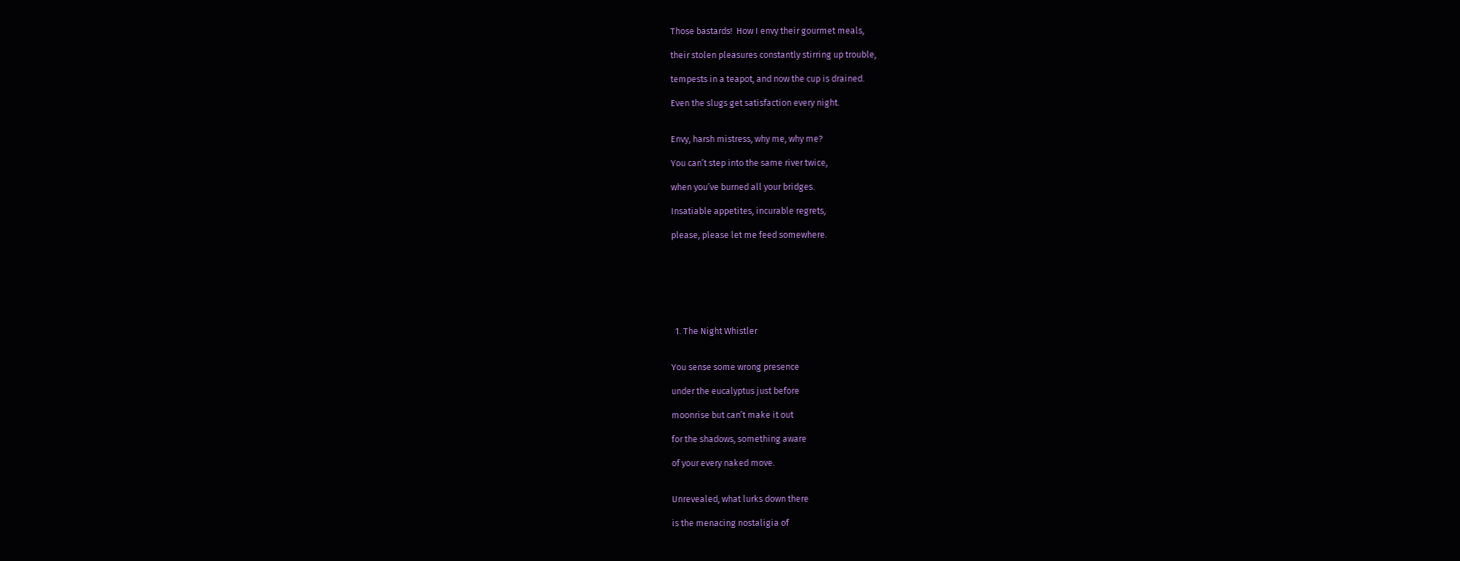Those bastards!  How I envy their gourmet meals,

their stolen pleasures constantly stirring up trouble,

tempests in a teapot, and now the cup is drained.

Even the slugs get satisfaction every night.


Envy, harsh mistress, why me, why me?

You can’t step into the same river twice,

when you’ve burned all your bridges.

Insatiable appetites, incurable regrets,

please, please let me feed somewhere.







  1. The Night Whistler


You sense some wrong presence

under the eucalyptus just before

moonrise but can’t make it out

for the shadows, something aware

of your every naked move.


Unrevealed, what lurks down there

is the menacing nostaligia of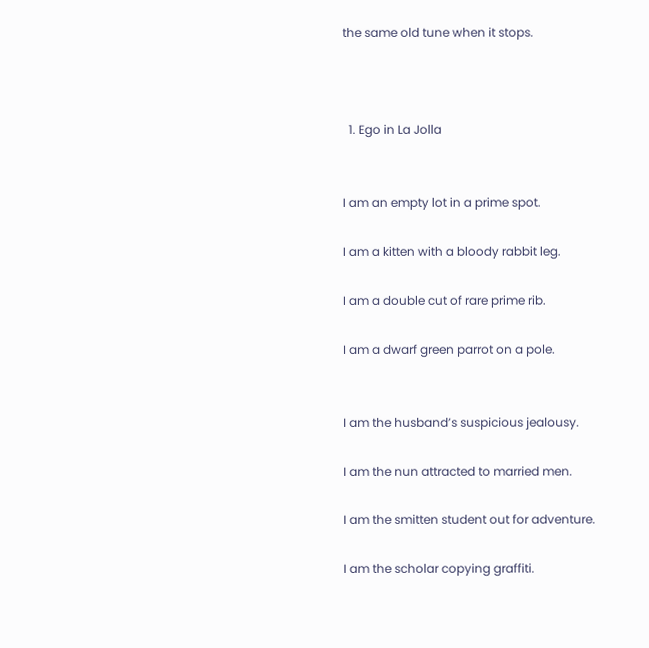the same old tune when it stops.



  1. Ego in La Jolla


I am an empty lot in a prime spot.

I am a kitten with a bloody rabbit leg.

I am a double cut of rare prime rib.

I am a dwarf green parrot on a pole.


I am the husband’s suspicious jealousy.

I am the nun attracted to married men.

I am the smitten student out for adventure.

I am the scholar copying graffiti.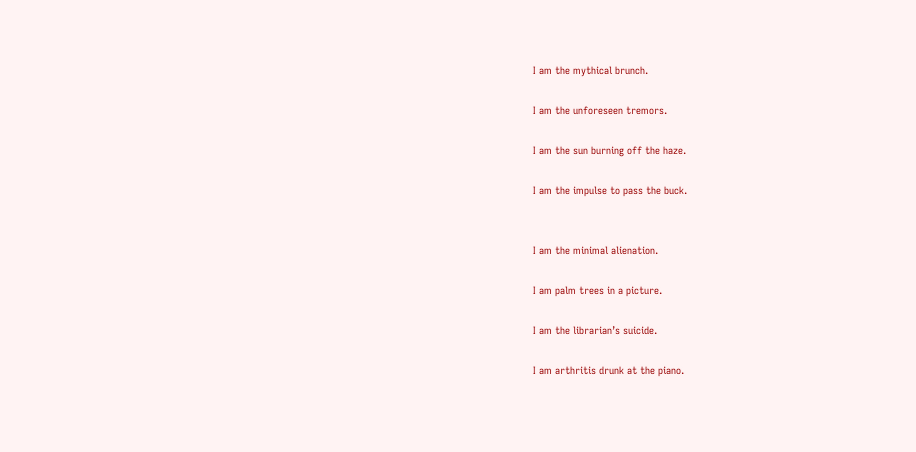I am the mythical brunch.

I am the unforeseen tremors.

I am the sun burning off the haze.

I am the impulse to pass the buck.


I am the minimal alienation.

I am palm trees in a picture.

I am the librarian’s suicide.

I am arthritis drunk at the piano.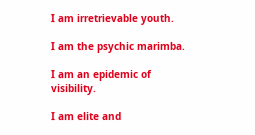I am irretrievable youth.

I am the psychic marimba.

I am an epidemic of visibility.

I am elite and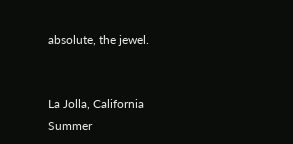absolute, the jewel.


La Jolla, California   Summer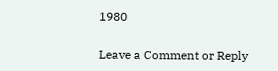1980

Leave a Comment or Reply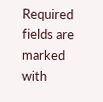Required fields are marked with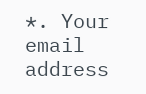*. Your email address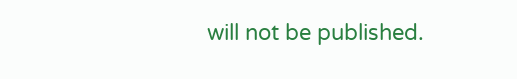will not be published.